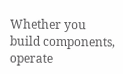Whether you build components, operate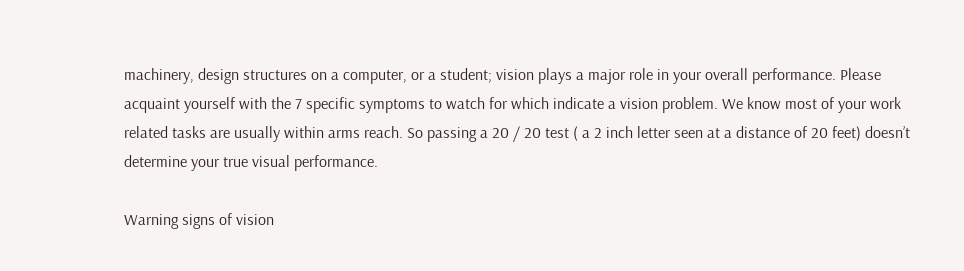machinery, design structures on a computer, or a student; vision plays a major role in your overall performance. Please acquaint yourself with the 7 specific symptoms to watch for which indicate a vision problem. We know most of your work related tasks are usually within arms reach. So passing a 20 / 20 test ( a 2 inch letter seen at a distance of 20 feet) doesn’t determine your true visual performance.

Warning signs of vision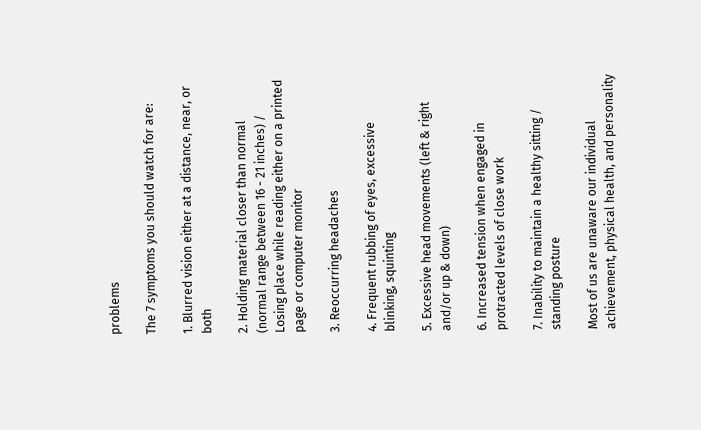problems

The 7 symptoms you should watch for are:

1. Blurred vision either at a distance, near, or both

2. Holding material closer than normal (normal range between 16 - 21 inches) / Losing place while reading either on a printed page or computer monitor

3. Reoccurring headaches

4. Frequent rubbing of eyes, excessive blinking, squinting

5. Excessive head movements (left & right and/or up & down)

6. Increased tension when engaged in protracted levels of close work

7. Inability to maintain a healthy sitting / standing posture

Most of us are unaware our individual achievement, physical health, and personality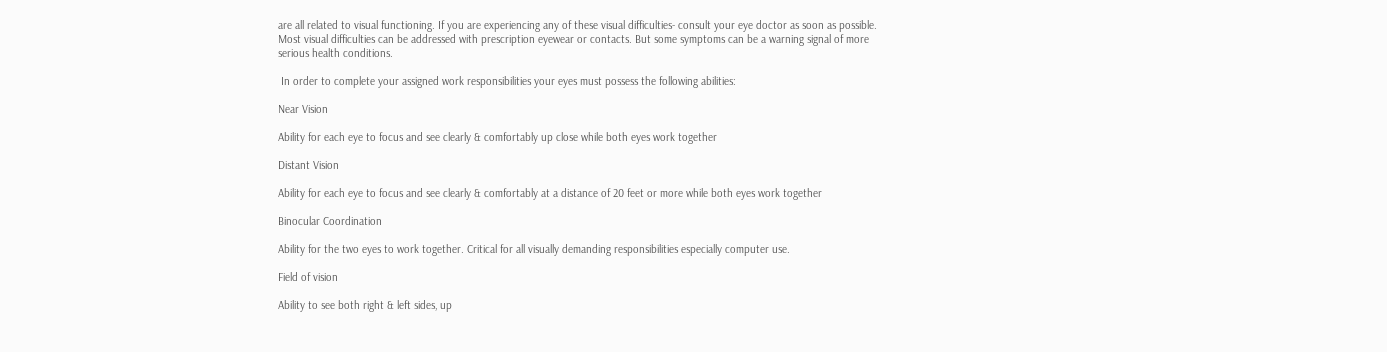are all related to visual functioning. If you are experiencing any of these visual difficulties- consult your eye doctor as soon as possible. Most visual difficulties can be addressed with prescription eyewear or contacts. But some symptoms can be a warning signal of more serious health conditions.

 In order to complete your assigned work responsibilities your eyes must possess the following abilities:

Near Vision

Ability for each eye to focus and see clearly & comfortably up close while both eyes work together

Distant Vision

Ability for each eye to focus and see clearly & comfortably at a distance of 20 feet or more while both eyes work together

Binocular Coordination

Ability for the two eyes to work together. Critical for all visually demanding responsibilities especially computer use.

Field of vision

Ability to see both right & left sides, up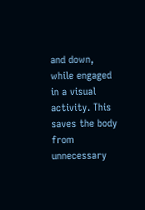and down, while engaged in a visual activity. This saves the body from unnecessary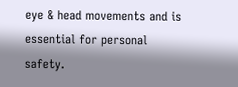eye & head movements and is essential for personal safety.